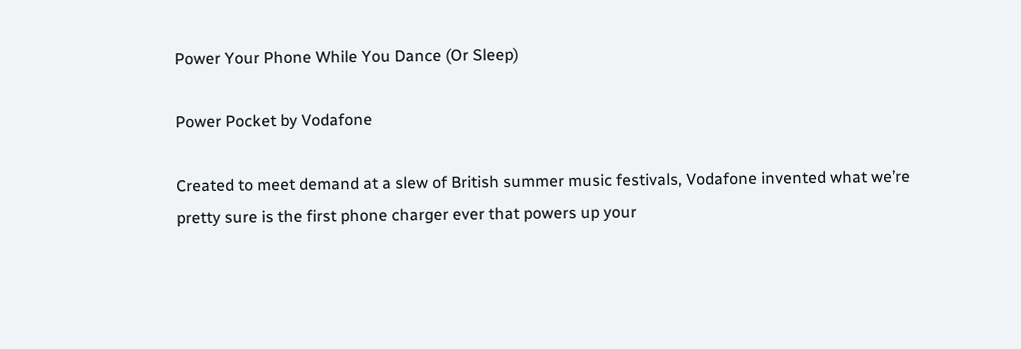Power Your Phone While You Dance (Or Sleep)

Power Pocket by Vodafone

Created to meet demand at a slew of British summer music festivals, Vodafone invented what we’re pretty sure is the first phone charger ever that powers up your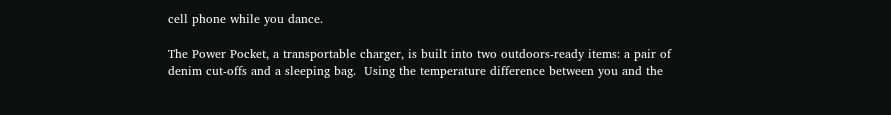cell phone while you dance.

The Power Pocket, a transportable charger, is built into two outdoors-ready items: a pair of denim cut-offs and a sleeping bag.  Using the temperature difference between you and the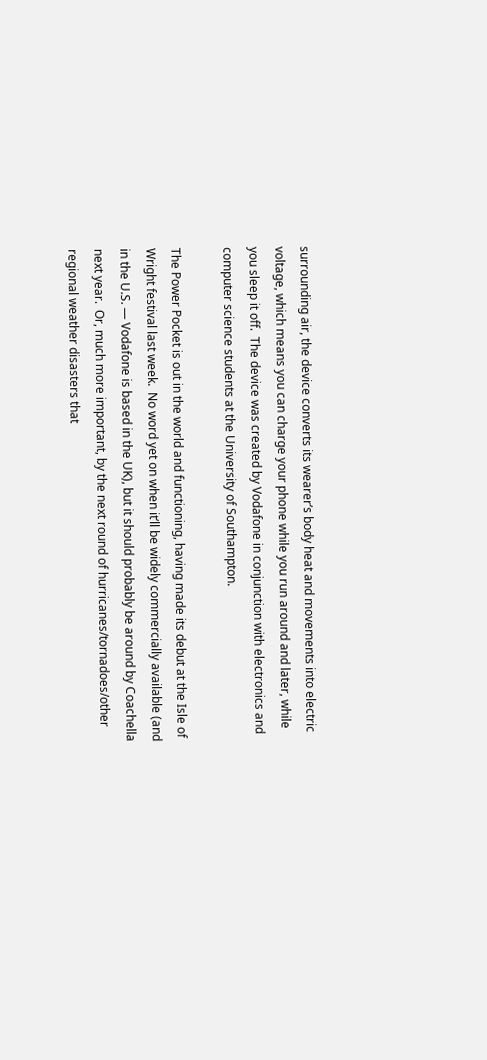surrounding air, the device converts its wearer’s body heat and movements into electric voltage, which means you can charge your phone while you run around and later, while you sleep it off.  The device was created by Vodafone in conjunction with electronics and computer science students at the University of Southampton.

The Power Pocket is out in the world and functioning, having made its debut at the Isle of Wright festival last week.  No word yet on when it’ll be widely commercially available (and in the U.S. — Vodafone is based in the UK), but it should probably be around by Coachella next year.  Or, much more important, by the next round of hurricanes/tornadoes/other regional weather disasters that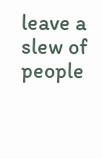leave a slew of people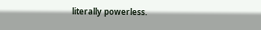literally powerless.